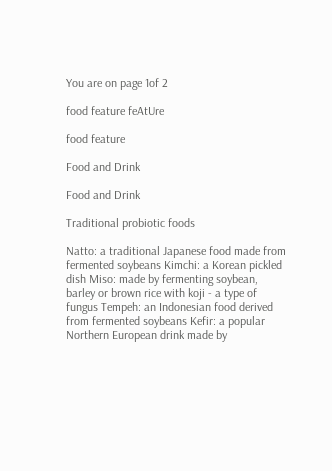You are on page 1of 2

food feature feAtUre

food feature

Food and Drink

Food and Drink

Traditional probiotic foods

Natto: a traditional Japanese food made from fermented soybeans Kimchi: a Korean pickled dish Miso: made by fermenting soybean, barley or brown rice with koji - a type of fungus Tempeh: an Indonesian food derived from fermented soybeans Kefir: a popular Northern European drink made by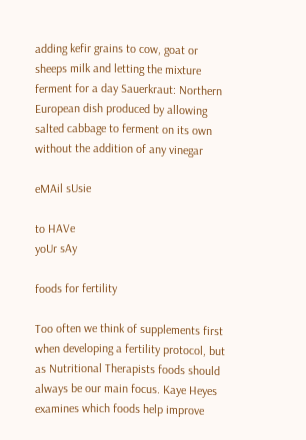adding kefir grains to cow, goat or sheeps milk and letting the mixture ferment for a day Sauerkraut: Northern European dish produced by allowing salted cabbage to ferment on its own without the addition of any vinegar

eMAil sUsie

to HAVe
yoUr sAy

foods for fertility

Too often we think of supplements first when developing a fertility protocol, but as Nutritional Therapists foods should always be our main focus. Kaye Heyes examines which foods help improve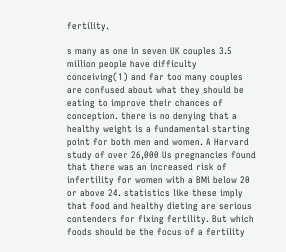fertility.

s many as one in seven UK couples 3.5 million people have difficulty conceiving(1) and far too many couples are confused about what they should be eating to improve their chances of conception. there is no denying that a healthy weight is a fundamental starting point for both men and women. A Harvard study of over 26,000 Us pregnancies found that there was an increased risk of infertility for women with a BMi below 20 or above 24. statistics like these imply that food and healthy dieting are serious contenders for fixing fertility. But which foods should be the focus of a fertility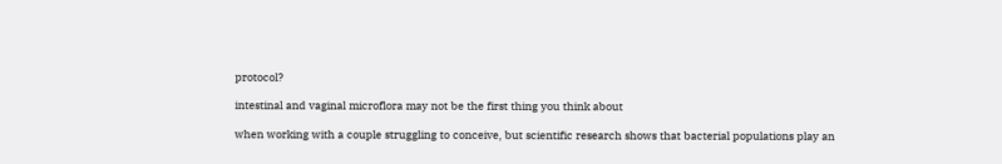protocol?

intestinal and vaginal microflora may not be the first thing you think about

when working with a couple struggling to conceive, but scientific research shows that bacterial populations play an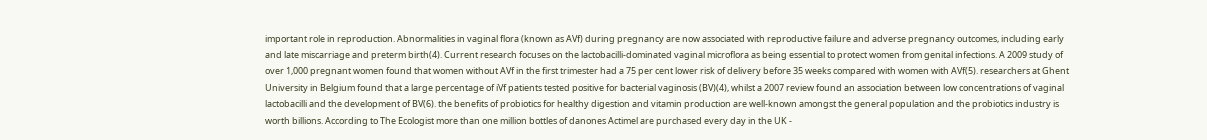important role in reproduction. Abnormalities in vaginal flora (known as AVf) during pregnancy are now associated with reproductive failure and adverse pregnancy outcomes, including early and late miscarriage and preterm birth(4). Current research focuses on the lactobacilli-dominated vaginal microflora as being essential to protect women from genital infections. A 2009 study of over 1,000 pregnant women found that women without AVf in the first trimester had a 75 per cent lower risk of delivery before 35 weeks compared with women with AVf(5). researchers at Ghent University in Belgium found that a large percentage of iVf patients tested positive for bacterial vaginosis (BV)(4), whilst a 2007 review found an association between low concentrations of vaginal lactobacilli and the development of BV(6). the benefits of probiotics for healthy digestion and vitamin production are well-known amongst the general population and the probiotics industry is worth billions. According to The Ecologist more than one million bottles of danones Actimel are purchased every day in the UK -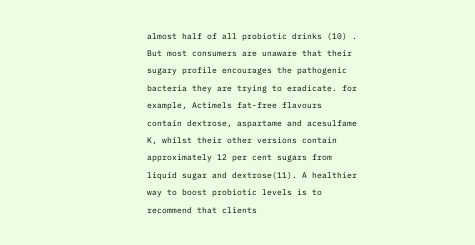almost half of all probiotic drinks (10) . But most consumers are unaware that their sugary profile encourages the pathogenic bacteria they are trying to eradicate. for example, Actimels fat-free flavours contain dextrose, aspartame and acesulfame K, whilst their other versions contain approximately 12 per cent sugars from liquid sugar and dextrose(11). A healthier way to boost probiotic levels is to recommend that clients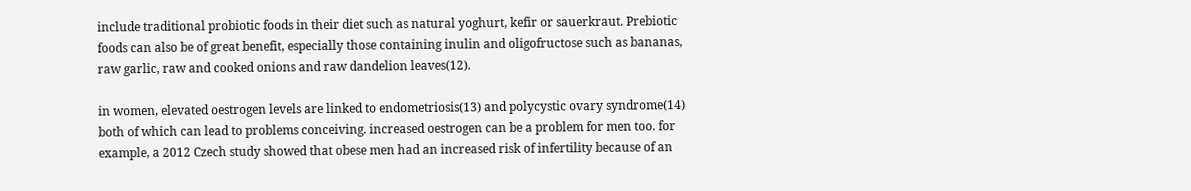include traditional probiotic foods in their diet such as natural yoghurt, kefir or sauerkraut. Prebiotic foods can also be of great benefit, especially those containing inulin and oligofructose such as bananas, raw garlic, raw and cooked onions and raw dandelion leaves(12).

in women, elevated oestrogen levels are linked to endometriosis(13) and polycystic ovary syndrome(14) both of which can lead to problems conceiving. increased oestrogen can be a problem for men too. for example, a 2012 Czech study showed that obese men had an increased risk of infertility because of an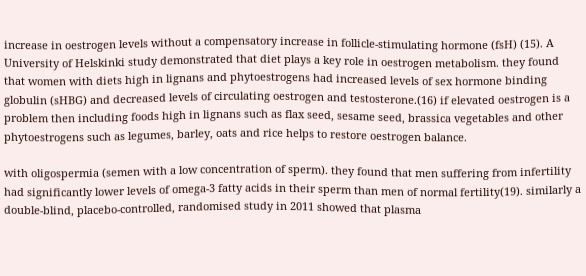increase in oestrogen levels without a compensatory increase in follicle-stimulating hormone (fsH) (15). A University of Helskinki study demonstrated that diet plays a key role in oestrogen metabolism. they found that women with diets high in lignans and phytoestrogens had increased levels of sex hormone binding globulin (sHBG) and decreased levels of circulating oestrogen and testosterone.(16) if elevated oestrogen is a problem then including foods high in lignans such as flax seed, sesame seed, brassica vegetables and other phytoestrogens such as legumes, barley, oats and rice helps to restore oestrogen balance.

with oligospermia (semen with a low concentration of sperm). they found that men suffering from infertility had significantly lower levels of omega-3 fatty acids in their sperm than men of normal fertility(19). similarly a double-blind, placebo-controlled, randomised study in 2011 showed that plasma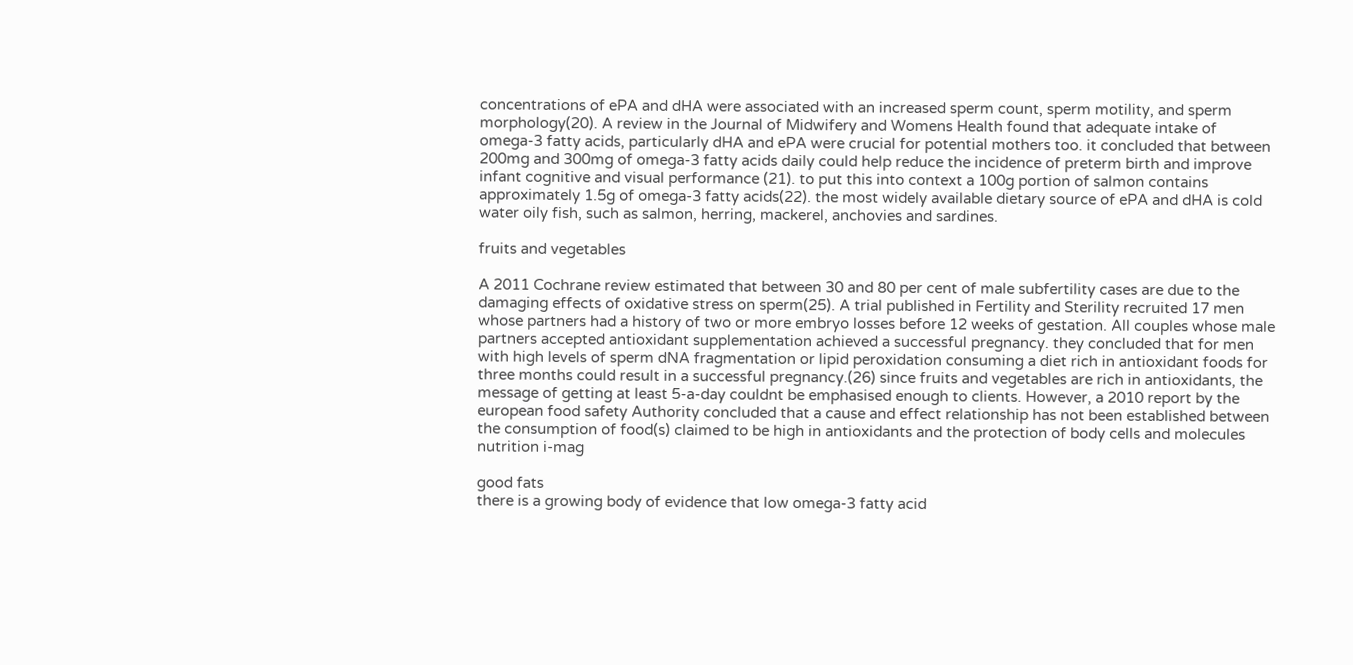concentrations of ePA and dHA were associated with an increased sperm count, sperm motility, and sperm morphology(20). A review in the Journal of Midwifery and Womens Health found that adequate intake of omega-3 fatty acids, particularly dHA and ePA were crucial for potential mothers too. it concluded that between 200mg and 300mg of omega-3 fatty acids daily could help reduce the incidence of preterm birth and improve infant cognitive and visual performance (21). to put this into context a 100g portion of salmon contains approximately 1.5g of omega-3 fatty acids(22). the most widely available dietary source of ePA and dHA is cold water oily fish, such as salmon, herring, mackerel, anchovies and sardines.

fruits and vegetables

A 2011 Cochrane review estimated that between 30 and 80 per cent of male subfertility cases are due to the damaging effects of oxidative stress on sperm(25). A trial published in Fertility and Sterility recruited 17 men whose partners had a history of two or more embryo losses before 12 weeks of gestation. All couples whose male partners accepted antioxidant supplementation achieved a successful pregnancy. they concluded that for men with high levels of sperm dNA fragmentation or lipid peroxidation consuming a diet rich in antioxidant foods for three months could result in a successful pregnancy.(26) since fruits and vegetables are rich in antioxidants, the message of getting at least 5-a-day couldnt be emphasised enough to clients. However, a 2010 report by the european food safety Authority concluded that a cause and effect relationship has not been established between the consumption of food(s) claimed to be high in antioxidants and the protection of body cells and molecules
nutrition i-mag

good fats
there is a growing body of evidence that low omega-3 fatty acid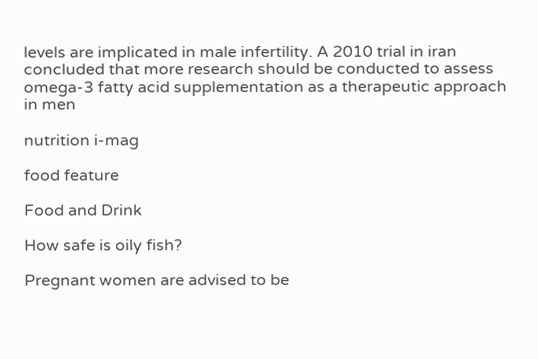levels are implicated in male infertility. A 2010 trial in iran concluded that more research should be conducted to assess omega-3 fatty acid supplementation as a therapeutic approach in men

nutrition i-mag

food feature

Food and Drink

How safe is oily fish?

Pregnant women are advised to be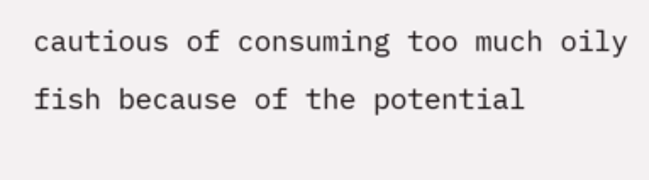cautious of consuming too much oily fish because of the potential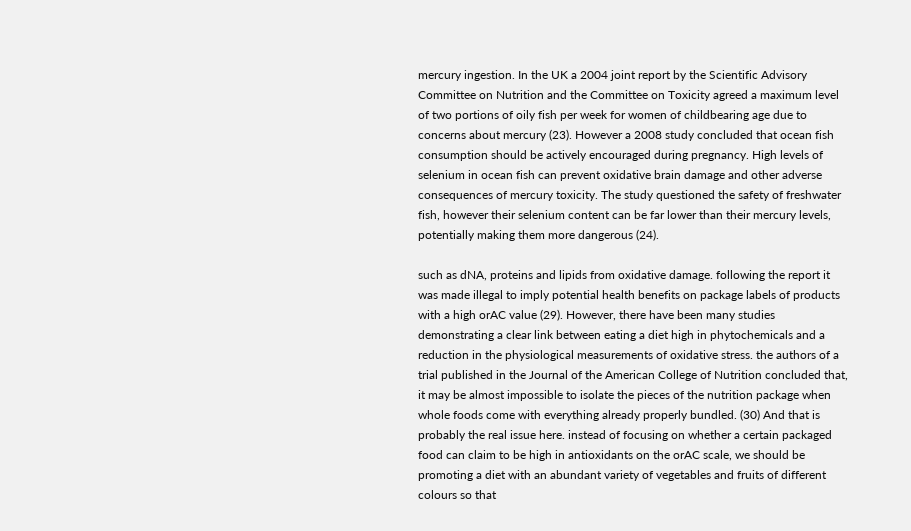mercury ingestion. In the UK a 2004 joint report by the Scientific Advisory Committee on Nutrition and the Committee on Toxicity agreed a maximum level of two portions of oily fish per week for women of childbearing age due to concerns about mercury (23). However a 2008 study concluded that ocean fish consumption should be actively encouraged during pregnancy. High levels of selenium in ocean fish can prevent oxidative brain damage and other adverse consequences of mercury toxicity. The study questioned the safety of freshwater fish, however their selenium content can be far lower than their mercury levels, potentially making them more dangerous (24).

such as dNA, proteins and lipids from oxidative damage. following the report it was made illegal to imply potential health benefits on package labels of products with a high orAC value (29). However, there have been many studies demonstrating a clear link between eating a diet high in phytochemicals and a reduction in the physiological measurements of oxidative stress. the authors of a trial published in the Journal of the American College of Nutrition concluded that, it may be almost impossible to isolate the pieces of the nutrition package when whole foods come with everything already properly bundled. (30) And that is probably the real issue here. instead of focusing on whether a certain packaged food can claim to be high in antioxidants on the orAC scale, we should be promoting a diet with an abundant variety of vegetables and fruits of different colours so that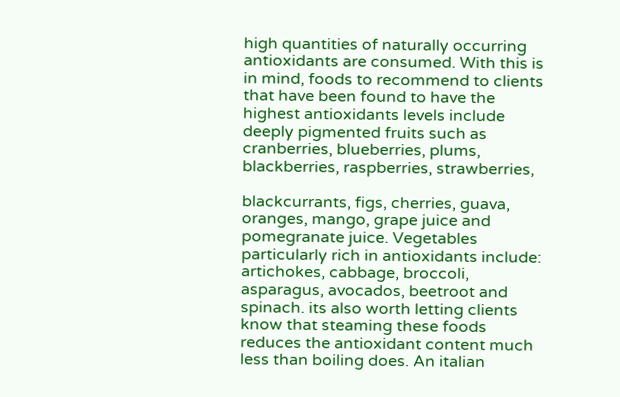high quantities of naturally occurring antioxidants are consumed. With this is in mind, foods to recommend to clients that have been found to have the highest antioxidants levels include deeply pigmented fruits such as cranberries, blueberries, plums, blackberries, raspberries, strawberries,

blackcurrants, figs, cherries, guava, oranges, mango, grape juice and pomegranate juice. Vegetables particularly rich in antioxidants include: artichokes, cabbage, broccoli, asparagus, avocados, beetroot and spinach. its also worth letting clients know that steaming these foods reduces the antioxidant content much less than boiling does. An italian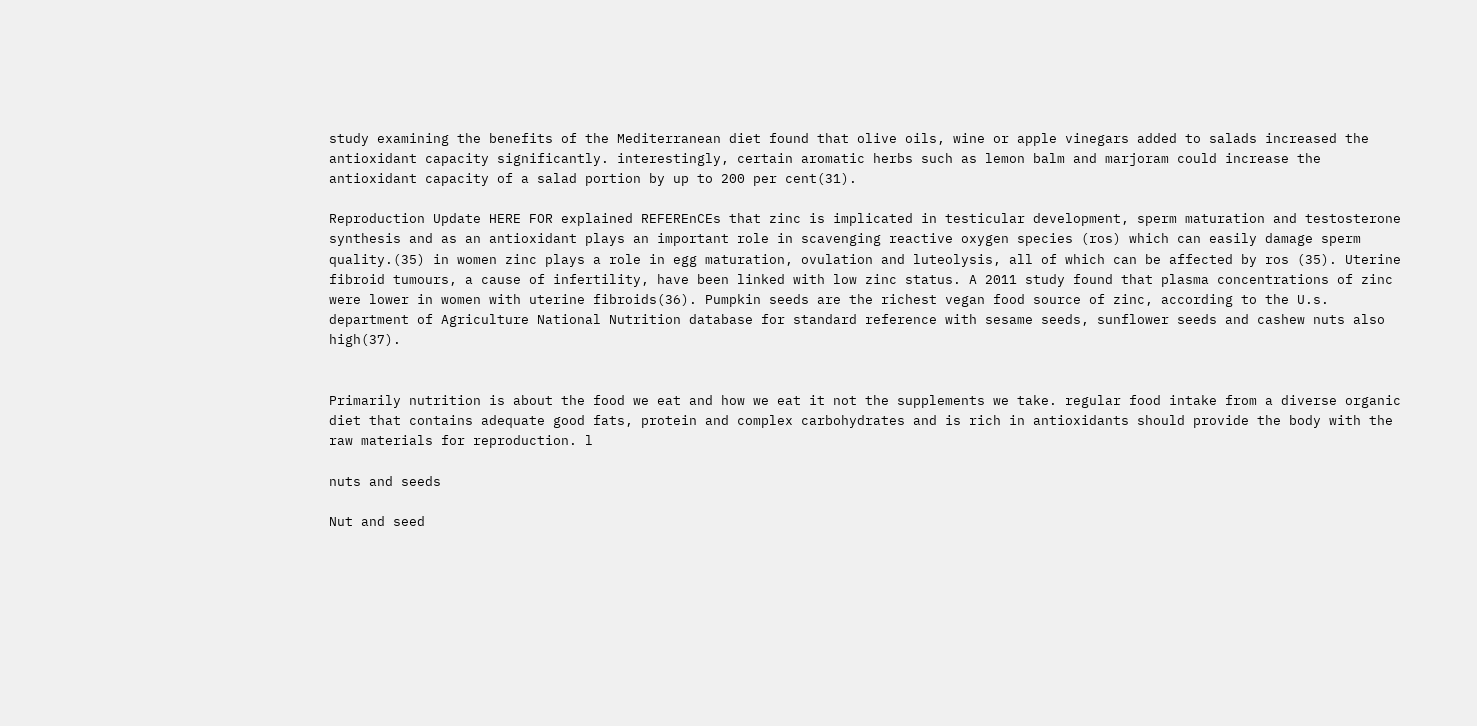study examining the benefits of the Mediterranean diet found that olive oils, wine or apple vinegars added to salads increased the antioxidant capacity significantly. interestingly, certain aromatic herbs such as lemon balm and marjoram could increase the antioxidant capacity of a salad portion by up to 200 per cent(31).

Reproduction Update HERE FOR explained REFEREnCEs that zinc is implicated in testicular development, sperm maturation and testosterone synthesis and as an antioxidant plays an important role in scavenging reactive oxygen species (ros) which can easily damage sperm quality.(35) in women zinc plays a role in egg maturation, ovulation and luteolysis, all of which can be affected by ros (35). Uterine fibroid tumours, a cause of infertility, have been linked with low zinc status. A 2011 study found that plasma concentrations of zinc were lower in women with uterine fibroids(36). Pumpkin seeds are the richest vegan food source of zinc, according to the U.s. department of Agriculture National Nutrition database for standard reference with sesame seeds, sunflower seeds and cashew nuts also high(37).


Primarily nutrition is about the food we eat and how we eat it not the supplements we take. regular food intake from a diverse organic diet that contains adequate good fats, protein and complex carbohydrates and is rich in antioxidants should provide the body with the raw materials for reproduction. l

nuts and seeds

Nut and seed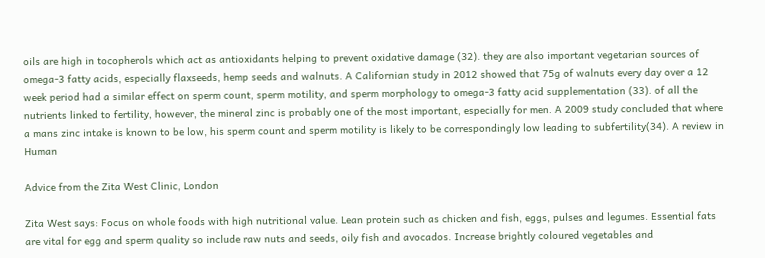oils are high in tocopherols which act as antioxidants helping to prevent oxidative damage (32). they are also important vegetarian sources of omega-3 fatty acids, especially flaxseeds, hemp seeds and walnuts. A Californian study in 2012 showed that 75g of walnuts every day over a 12 week period had a similar effect on sperm count, sperm motility, and sperm morphology to omega-3 fatty acid supplementation (33). of all the nutrients linked to fertility, however, the mineral zinc is probably one of the most important, especially for men. A 2009 study concluded that where a mans zinc intake is known to be low, his sperm count and sperm motility is likely to be correspondingly low leading to subfertility(34). A review in Human

Advice from the Zita West Clinic, London

Zita West says: Focus on whole foods with high nutritional value. Lean protein such as chicken and fish, eggs, pulses and legumes. Essential fats are vital for egg and sperm quality so include raw nuts and seeds, oily fish and avocados. Increase brightly coloured vegetables and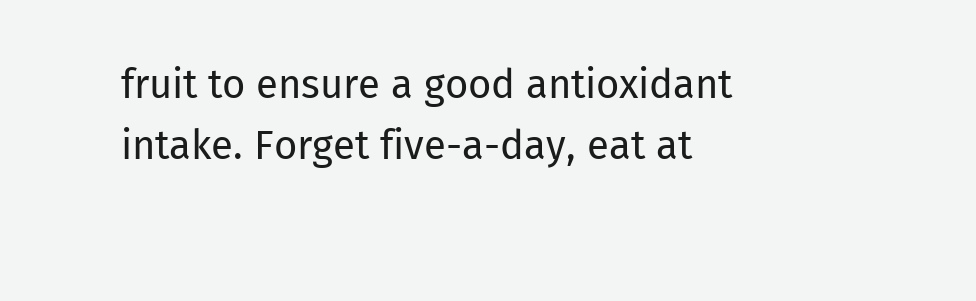fruit to ensure a good antioxidant intake. Forget five-a-day, eat at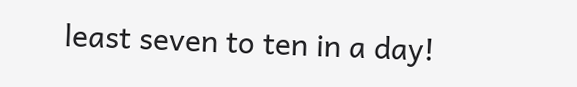least seven to ten in a day!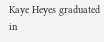Kaye Heyes graduated in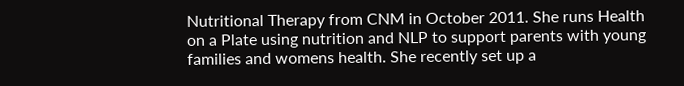Nutritional Therapy from CNM in October 2011. She runs Health on a Plate using nutrition and NLP to support parents with young families and womens health. She recently set up a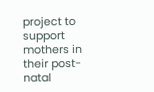project to support mothers in their post-natal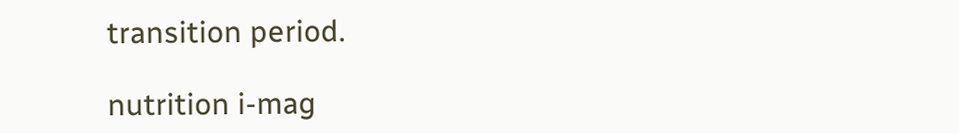transition period.

nutrition i-mag